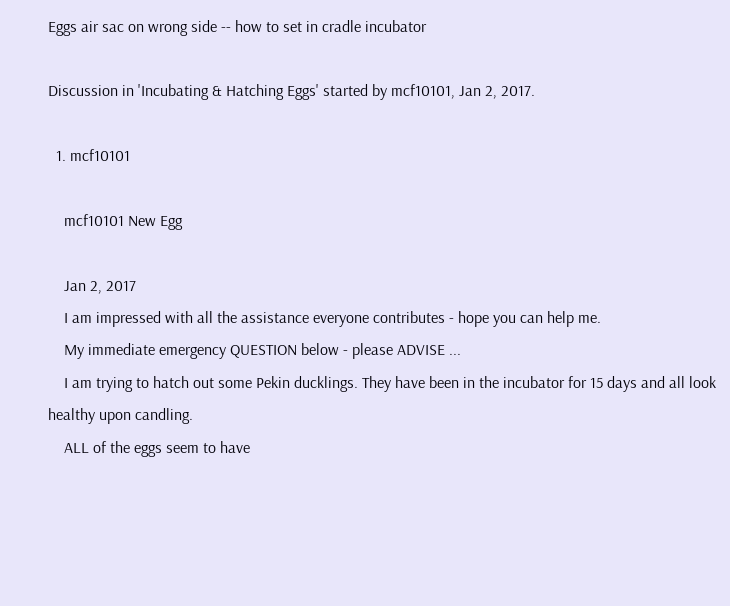Eggs air sac on wrong side -- how to set in cradle incubator

Discussion in 'Incubating & Hatching Eggs' started by mcf10101, Jan 2, 2017.

  1. mcf10101

    mcf10101 New Egg

    Jan 2, 2017
    I am impressed with all the assistance everyone contributes - hope you can help me.
    My immediate emergency QUESTION below - please ADVISE ...
    I am trying to hatch out some Pekin ducklings. They have been in the incubator for 15 days and all look healthy upon candling.
    ALL of the eggs seem to have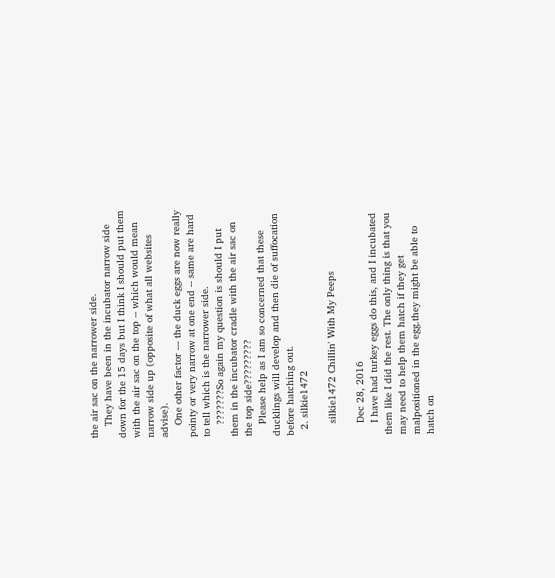the air sac on the narrower side.
    They have been in the incubator narrow side down for the 15 days but I think I should put them with the air sac on the top -- which would mean narrow side up (opposite of what all websites advise).
    One other factor --- the duck eggs are now really pointy or very narrow at one end -- same are hard to tell which is the narrower side.
    ???????So again my question is should I put them in the incubator cradle with the air sac on the top side?????????
    Please help as I am so concerned that these ducklings will develop and then die of suffocation before hatching out.
  2. silkie1472

    silkie1472 Chillin' With My Peeps

    Dec 28, 2016
    I have had turkey eggs do this, and I incubated them like I did the rest. The only thing is that you may need to help them hatch if they get malpositioned in the egg.they might be able to hatch on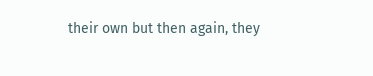their own but then again, they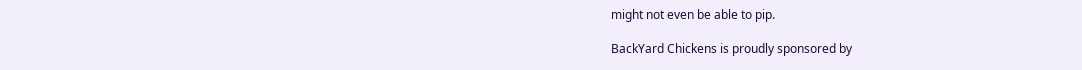might not even be able to pip.

BackYard Chickens is proudly sponsored by